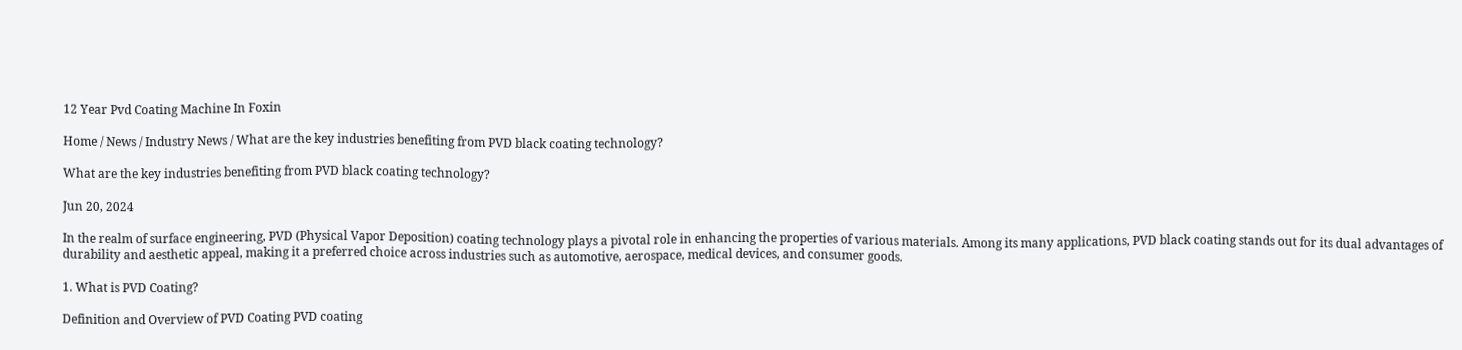12 Year Pvd Coating Machine In Foxin

Home / News / Industry News / What are the key industries benefiting from PVD black coating technology?

What are the key industries benefiting from PVD black coating technology?

Jun 20, 2024

In the realm of surface engineering, PVD (Physical Vapor Deposition) coating technology plays a pivotal role in enhancing the properties of various materials. Among its many applications, PVD black coating stands out for its dual advantages of durability and aesthetic appeal, making it a preferred choice across industries such as automotive, aerospace, medical devices, and consumer goods.

1. What is PVD Coating?

Definition and Overview of PVD Coating PVD coating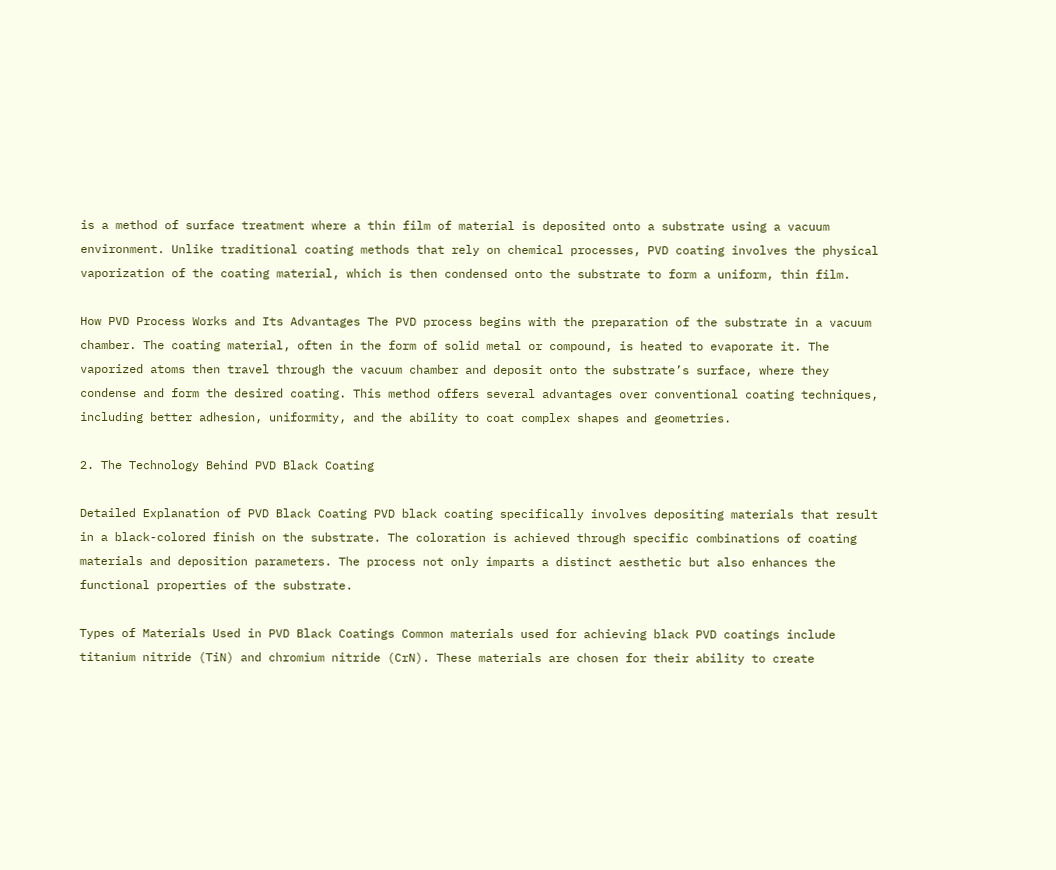is a method of surface treatment where a thin film of material is deposited onto a substrate using a vacuum environment. Unlike traditional coating methods that rely on chemical processes, PVD coating involves the physical vaporization of the coating material, which is then condensed onto the substrate to form a uniform, thin film.

How PVD Process Works and Its Advantages The PVD process begins with the preparation of the substrate in a vacuum chamber. The coating material, often in the form of solid metal or compound, is heated to evaporate it. The vaporized atoms then travel through the vacuum chamber and deposit onto the substrate’s surface, where they condense and form the desired coating. This method offers several advantages over conventional coating techniques, including better adhesion, uniformity, and the ability to coat complex shapes and geometries.

2. The Technology Behind PVD Black Coating

Detailed Explanation of PVD Black Coating PVD black coating specifically involves depositing materials that result in a black-colored finish on the substrate. The coloration is achieved through specific combinations of coating materials and deposition parameters. The process not only imparts a distinct aesthetic but also enhances the functional properties of the substrate.

Types of Materials Used in PVD Black Coatings Common materials used for achieving black PVD coatings include titanium nitride (TiN) and chromium nitride (CrN). These materials are chosen for their ability to create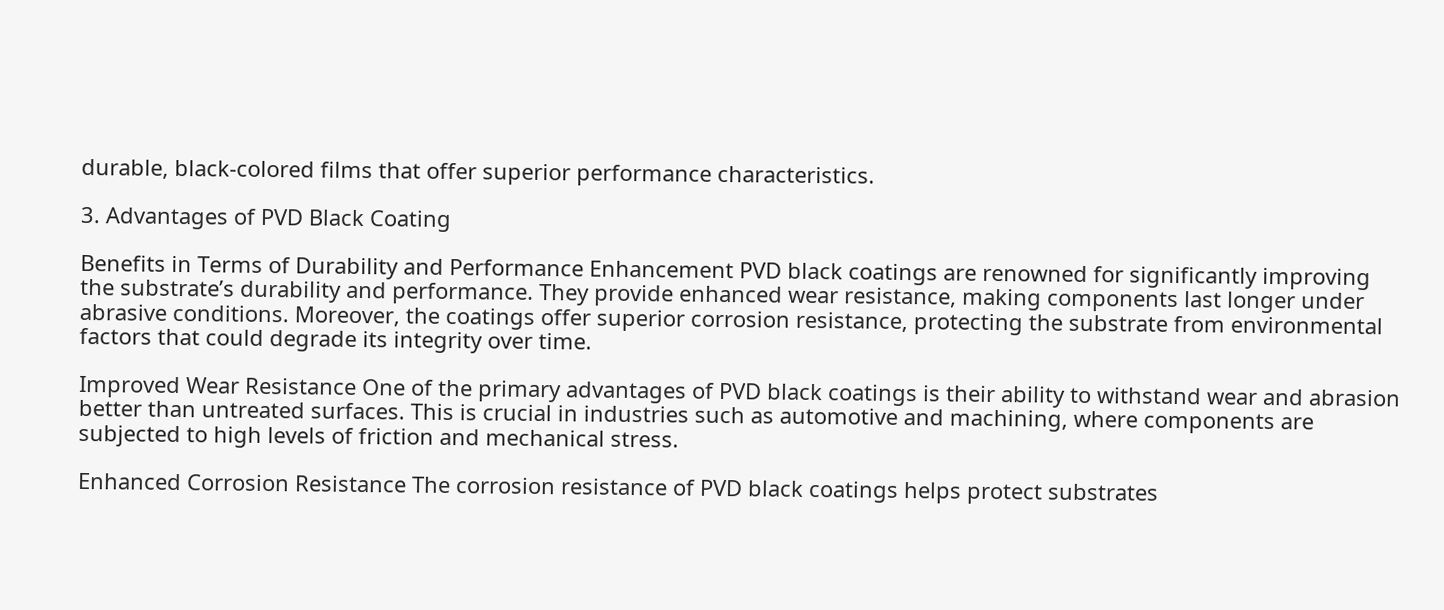durable, black-colored films that offer superior performance characteristics.

3. Advantages of PVD Black Coating

Benefits in Terms of Durability and Performance Enhancement PVD black coatings are renowned for significantly improving the substrate’s durability and performance. They provide enhanced wear resistance, making components last longer under abrasive conditions. Moreover, the coatings offer superior corrosion resistance, protecting the substrate from environmental factors that could degrade its integrity over time.

Improved Wear Resistance One of the primary advantages of PVD black coatings is their ability to withstand wear and abrasion better than untreated surfaces. This is crucial in industries such as automotive and machining, where components are subjected to high levels of friction and mechanical stress.

Enhanced Corrosion Resistance The corrosion resistance of PVD black coatings helps protect substrates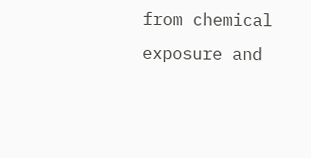from chemical exposure and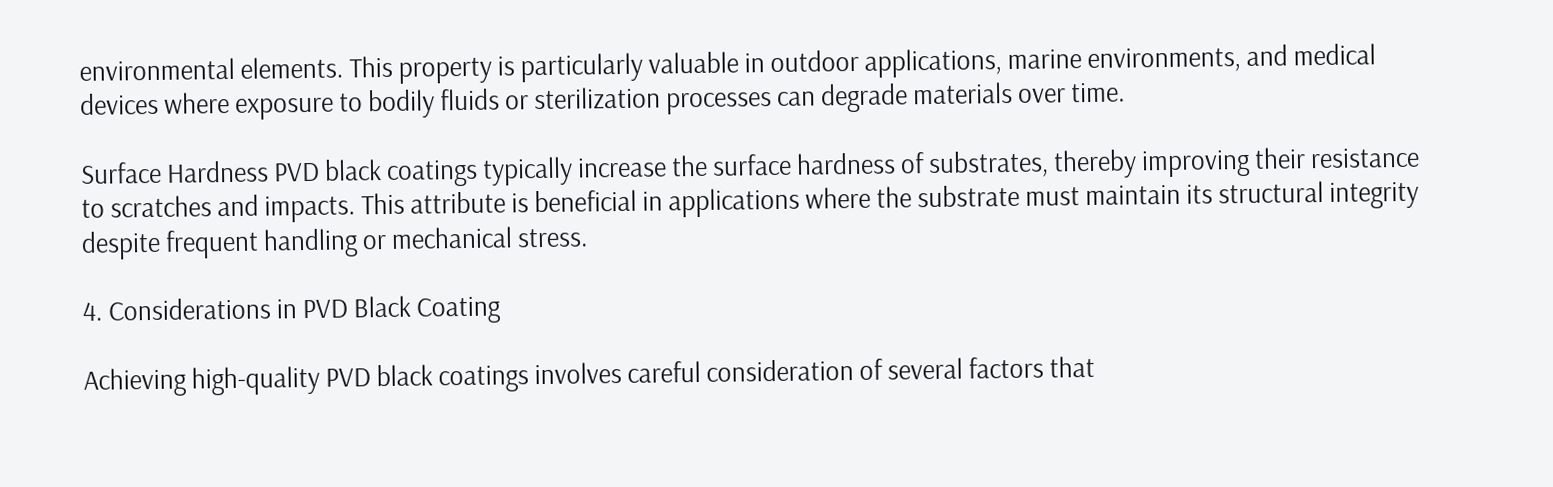environmental elements. This property is particularly valuable in outdoor applications, marine environments, and medical devices where exposure to bodily fluids or sterilization processes can degrade materials over time.

Surface Hardness PVD black coatings typically increase the surface hardness of substrates, thereby improving their resistance to scratches and impacts. This attribute is beneficial in applications where the substrate must maintain its structural integrity despite frequent handling or mechanical stress.

4. Considerations in PVD Black Coating

Achieving high-quality PVD black coatings involves careful consideration of several factors that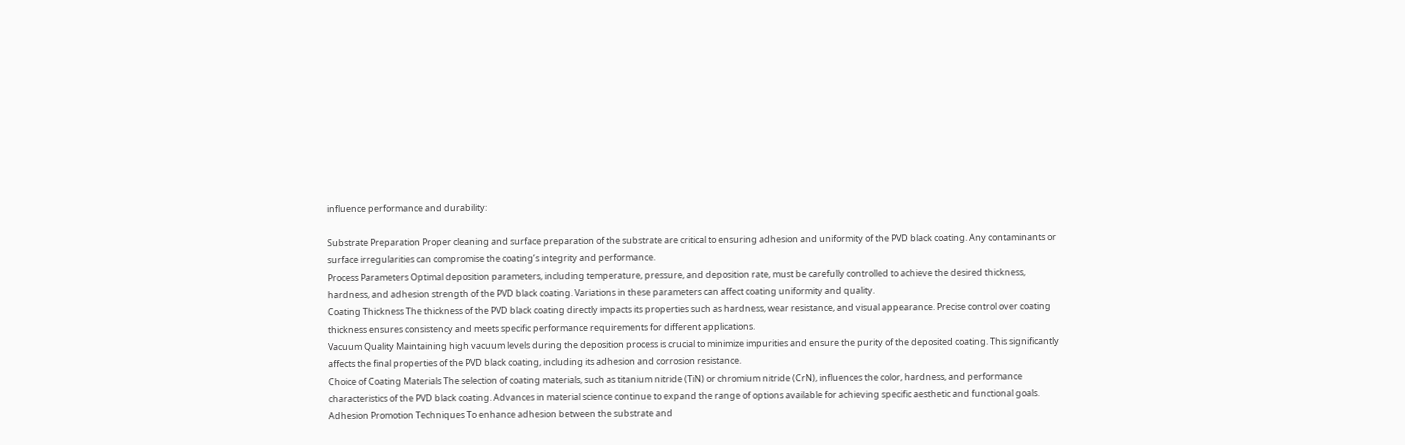influence performance and durability:

Substrate Preparation Proper cleaning and surface preparation of the substrate are critical to ensuring adhesion and uniformity of the PVD black coating. Any contaminants or surface irregularities can compromise the coating’s integrity and performance.
Process Parameters Optimal deposition parameters, including temperature, pressure, and deposition rate, must be carefully controlled to achieve the desired thickness, hardness, and adhesion strength of the PVD black coating. Variations in these parameters can affect coating uniformity and quality.
Coating Thickness The thickness of the PVD black coating directly impacts its properties such as hardness, wear resistance, and visual appearance. Precise control over coating thickness ensures consistency and meets specific performance requirements for different applications.
Vacuum Quality Maintaining high vacuum levels during the deposition process is crucial to minimize impurities and ensure the purity of the deposited coating. This significantly affects the final properties of the PVD black coating, including its adhesion and corrosion resistance.
Choice of Coating Materials The selection of coating materials, such as titanium nitride (TiN) or chromium nitride (CrN), influences the color, hardness, and performance characteristics of the PVD black coating. Advances in material science continue to expand the range of options available for achieving specific aesthetic and functional goals.
Adhesion Promotion Techniques To enhance adhesion between the substrate and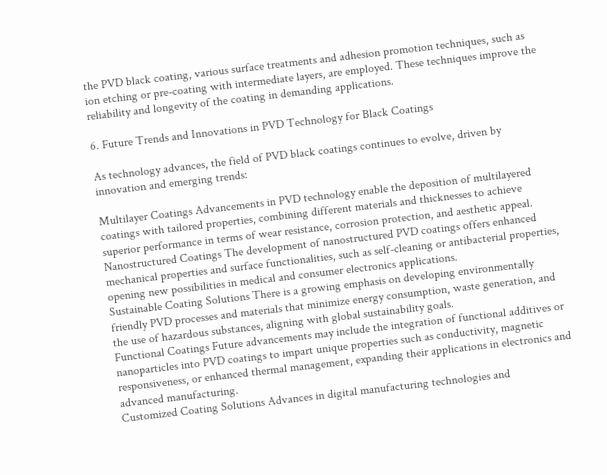the PVD black coating, various surface treatments and adhesion promotion techniques, such as ion etching or pre-coating with intermediate layers, are employed. These techniques improve the reliability and longevity of the coating in demanding applications.

6. Future Trends and Innovations in PVD Technology for Black Coatings

As technology advances, the field of PVD black coatings continues to evolve, driven by innovation and emerging trends:

Multilayer Coatings Advancements in PVD technology enable the deposition of multilayered coatings with tailored properties, combining different materials and thicknesses to achieve superior performance in terms of wear resistance, corrosion protection, and aesthetic appeal.
Nanostructured Coatings The development of nanostructured PVD coatings offers enhanced mechanical properties and surface functionalities, such as self-cleaning or antibacterial properties, opening new possibilities in medical and consumer electronics applications.
Sustainable Coating Solutions There is a growing emphasis on developing environmentally friendly PVD processes and materials that minimize energy consumption, waste generation, and the use of hazardous substances, aligning with global sustainability goals.
Functional Coatings Future advancements may include the integration of functional additives or nanoparticles into PVD coatings to impart unique properties such as conductivity, magnetic responsiveness, or enhanced thermal management, expanding their applications in electronics and advanced manufacturing.
Customized Coating Solutions Advances in digital manufacturing technologies and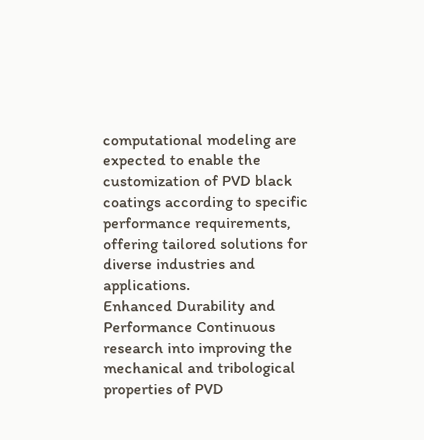computational modeling are expected to enable the customization of PVD black coatings according to specific performance requirements, offering tailored solutions for diverse industries and applications.
Enhanced Durability and Performance Continuous research into improving the mechanical and tribological properties of PVD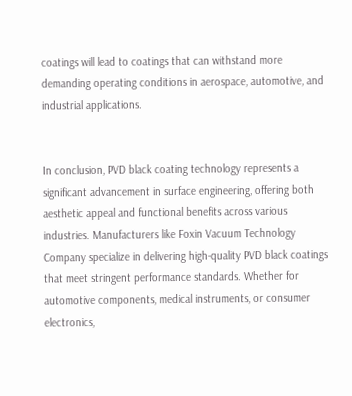coatings will lead to coatings that can withstand more demanding operating conditions in aerospace, automotive, and industrial applications.


In conclusion, PVD black coating technology represents a significant advancement in surface engineering, offering both aesthetic appeal and functional benefits across various industries. Manufacturers like Foxin Vacuum Technology Company specialize in delivering high-quality PVD black coatings that meet stringent performance standards. Whether for automotive components, medical instruments, or consumer electronics,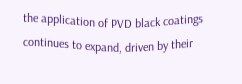the application of PVD black coatings continues to expand, driven by their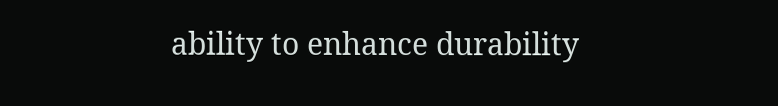ability to enhance durability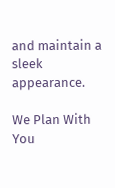and maintain a sleek appearance.

We Plan With You